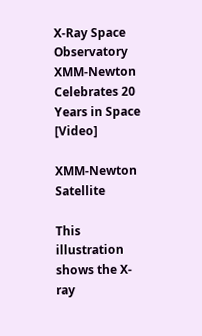X-Ray Space Observatory XMM-Newton Celebrates 20 Years in Space [Video]

XMM-Newton Satellite

This illustration shows the X-ray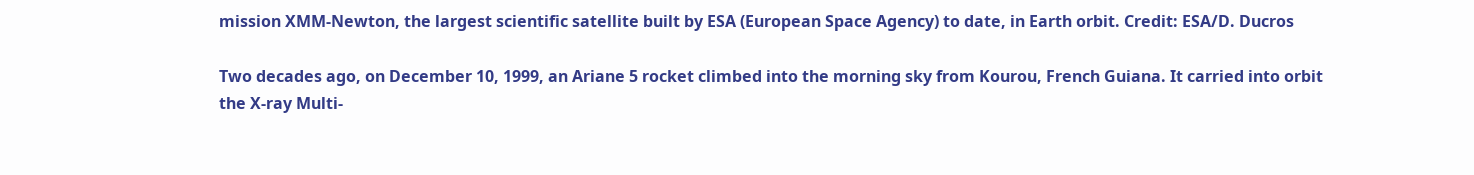mission XMM-Newton, the largest scientific satellite built by ESA (European Space Agency) to date, in Earth orbit. Credit: ESA/D. Ducros

Two decades ago, on December 10, 1999, an Ariane 5 rocket climbed into the morning sky from Kourou, French Guiana. It carried into orbit the X-ray Multi-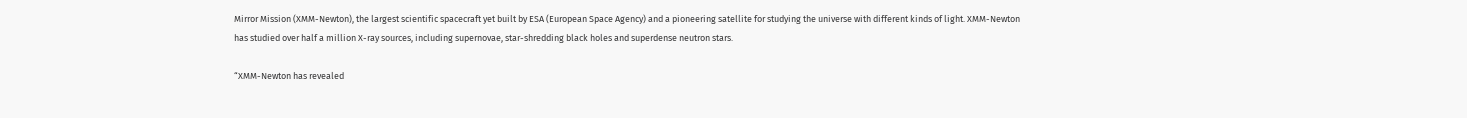Mirror Mission (XMM-Newton), the largest scientific spacecraft yet built by ESA (European Space Agency) and a pioneering satellite for studying the universe with different kinds of light. XMM-Newton has studied over half a million X-ray sources, including supernovae, star-shredding black holes and superdense neutron stars.

“XMM-Newton has revealed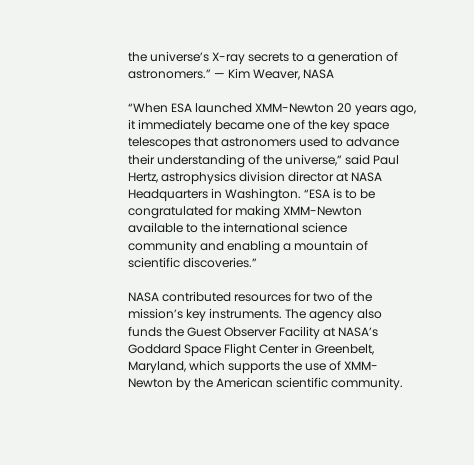the universe’s X-ray secrets to a generation of astronomers.” — Kim Weaver, NASA

“When ESA launched XMM-Newton 20 years ago, it immediately became one of the key space telescopes that astronomers used to advance their understanding of the universe,” said Paul Hertz, astrophysics division director at NASA Headquarters in Washington. “ESA is to be congratulated for making XMM-Newton available to the international science community and enabling a mountain of scientific discoveries.”

NASA contributed resources for two of the mission’s key instruments. The agency also funds the Guest Observer Facility at NASA’s Goddard Space Flight Center in Greenbelt, Maryland, which supports the use of XMM-Newton by the American scientific community.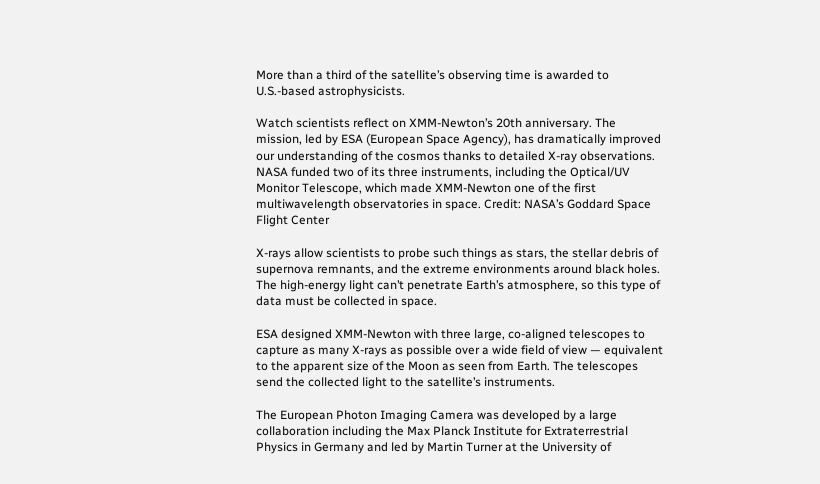More than a third of the satellite’s observing time is awarded to U.S.-based astrophysicists.

Watch scientists reflect on XMM-Newton’s 20th anniversary. The mission, led by ESA (European Space Agency), has dramatically improved our understanding of the cosmos thanks to detailed X-ray observations. NASA funded two of its three instruments, including the Optical/UV Monitor Telescope, which made XMM-Newton one of the first multiwavelength observatories in space. Credit: NASA’s Goddard Space Flight Center

X-rays allow scientists to probe such things as stars, the stellar debris of supernova remnants, and the extreme environments around black holes. The high-energy light can’t penetrate Earth’s atmosphere, so this type of data must be collected in space.

ESA designed XMM-Newton with three large, co-aligned telescopes to capture as many X-rays as possible over a wide field of view — equivalent to the apparent size of the Moon as seen from Earth. The telescopes send the collected light to the satellite’s instruments.

The European Photon Imaging Camera was developed by a large collaboration including the Max Planck Institute for Extraterrestrial Physics in Germany and led by Martin Turner at the University of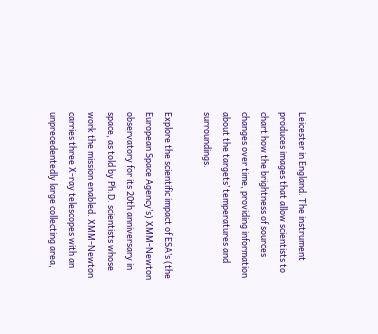Leicester in England. The instrument produces images that allow scientists to chart how the brightness of sources changes over time, providing information about the targets’ temperatures and surroundings.

Explore the scientific impact of ESA’s (the European Space Agency’s) XMM-Newton observatory for its 20th anniversary in space, as told by Ph.D. scientists whose work the mission enabled. XMM-Newton carries three X-ray telescopes with an unprecedentedly large collecting area,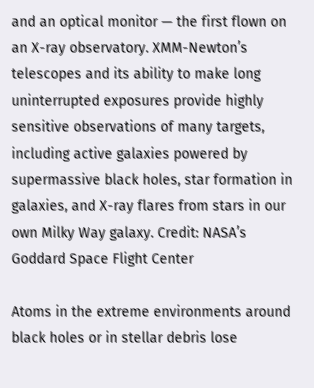and an optical monitor — the first flown on an X-ray observatory. XMM-Newton’s telescopes and its ability to make long uninterrupted exposures provide highly sensitive observations of many targets, including active galaxies powered by supermassive black holes, star formation in galaxies, and X-ray flares from stars in our own Milky Way galaxy. Credit: NASA’s Goddard Space Flight Center

Atoms in the extreme environments around black holes or in stellar debris lose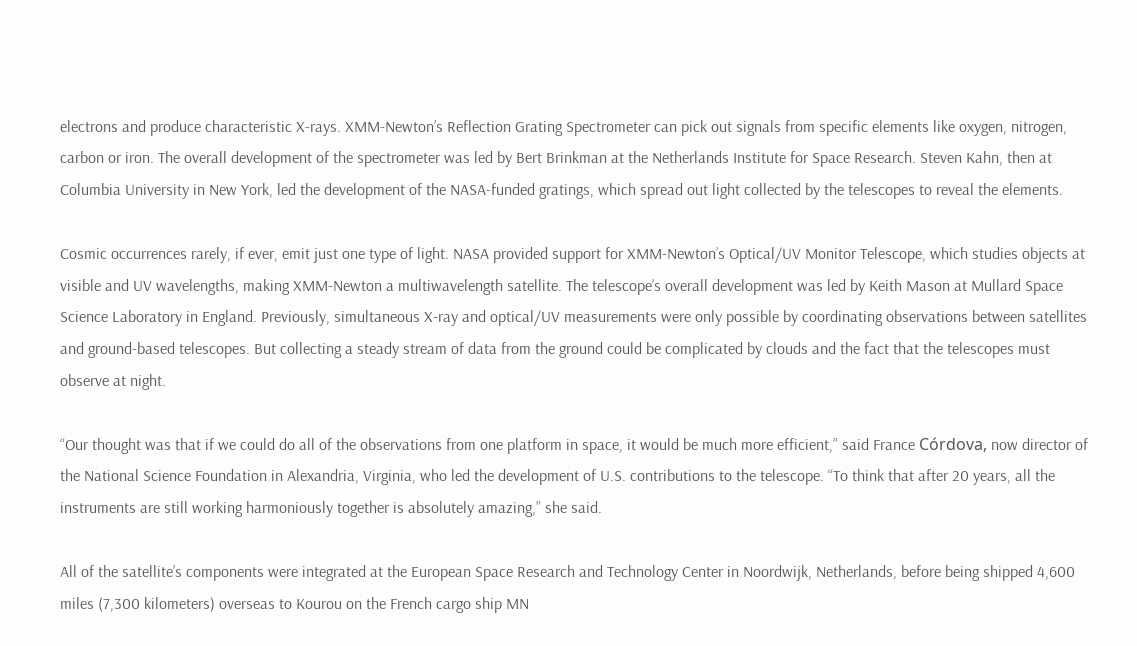electrons and produce characteristic X-rays. XMM-Newton’s Reflection Grating Spectrometer can pick out signals from specific elements like oxygen, nitrogen, carbon or iron. The overall development of the spectrometer was led by Bert Brinkman at the Netherlands Institute for Space Research. Steven Kahn, then at Columbia University in New York, led the development of the NASA-funded gratings, which spread out light collected by the telescopes to reveal the elements.

Cosmic occurrences rarely, if ever, emit just one type of light. NASA provided support for XMM-Newton’s Optical/UV Monitor Telescope, which studies objects at visible and UV wavelengths, making XMM-Newton a multiwavelength satellite. The telescope’s overall development was led by Keith Mason at Mullard Space Science Laboratory in England. Previously, simultaneous X-ray and optical/UV measurements were only possible by coordinating observations between satellites and ground-based telescopes. But collecting a steady stream of data from the ground could be complicated by clouds and the fact that the telescopes must observe at night.

“Our thought was that if we could do all of the observations from one platform in space, it would be much more efficient,” said France Córdova, now director of the National Science Foundation in Alexandria, Virginia, who led the development of U.S. contributions to the telescope. “To think that after 20 years, all the instruments are still working harmoniously together is absolutely amazing,” she said.

All of the satellite’s components were integrated at the European Space Research and Technology Center in Noordwijk, Netherlands, before being shipped 4,600 miles (7,300 kilometers) overseas to Kourou on the French cargo ship MN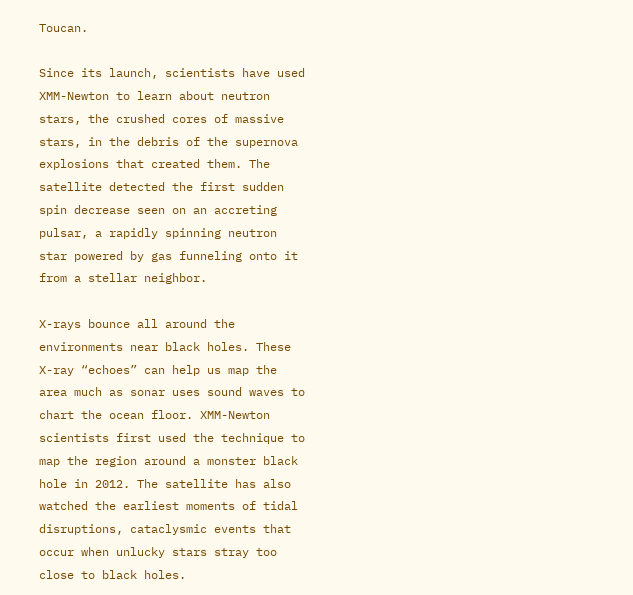Toucan.

Since its launch, scientists have used XMM-Newton to learn about neutron stars, the crushed cores of massive stars, in the debris of the supernova explosions that created them. The satellite detected the first sudden spin decrease seen on an accreting pulsar, a rapidly spinning neutron star powered by gas funneling onto it from a stellar neighbor.

X-rays bounce all around the environments near black holes. These X-ray “echoes” can help us map the area much as sonar uses sound waves to chart the ocean floor. XMM-Newton scientists first used the technique to map the region around a monster black hole in 2012. The satellite has also watched the earliest moments of tidal disruptions, cataclysmic events that occur when unlucky stars stray too close to black holes.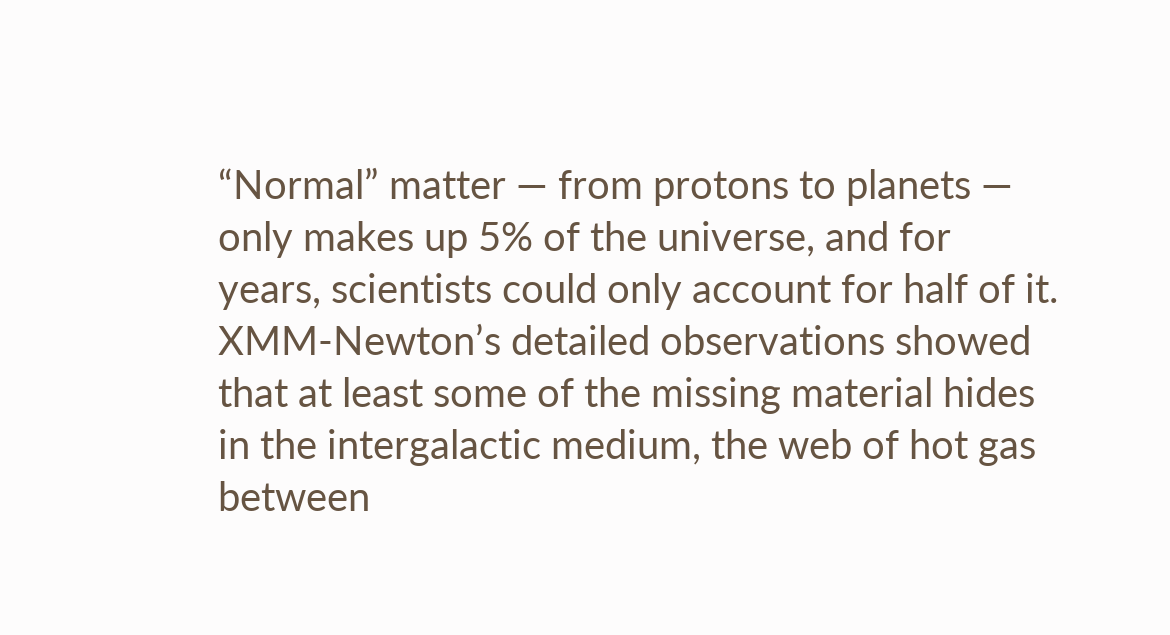“Normal” matter — from protons to planets — only makes up 5% of the universe, and for years, scientists could only account for half of it. XMM-Newton’s detailed observations showed that at least some of the missing material hides in the intergalactic medium, the web of hot gas between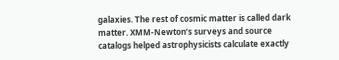galaxies. The rest of cosmic matter is called dark matter. XMM-Newton’s surveys and source catalogs helped astrophysicists calculate exactly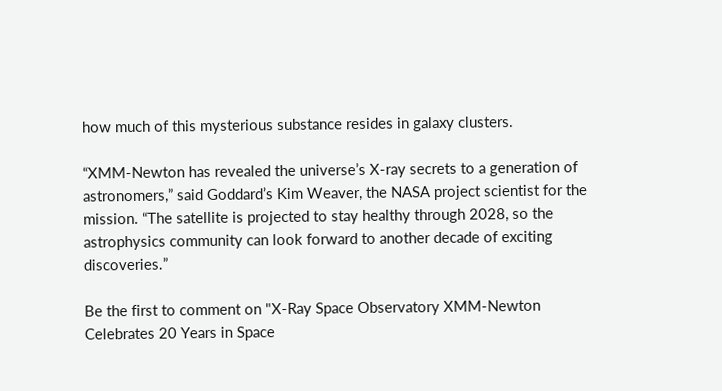how much of this mysterious substance resides in galaxy clusters.

“XMM-Newton has revealed the universe’s X-ray secrets to a generation of astronomers,” said Goddard’s Kim Weaver, the NASA project scientist for the mission. “The satellite is projected to stay healthy through 2028, so the astrophysics community can look forward to another decade of exciting discoveries.”

Be the first to comment on "X-Ray Space Observatory XMM-Newton Celebrates 20 Years in Space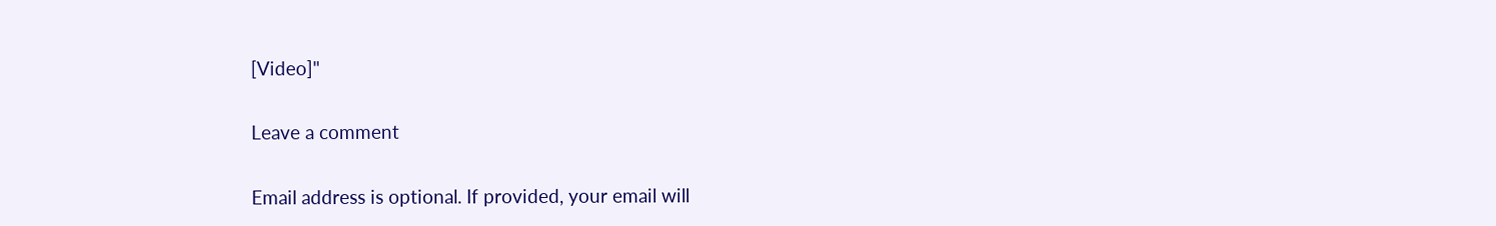[Video]"

Leave a comment

Email address is optional. If provided, your email will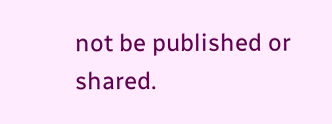not be published or shared.